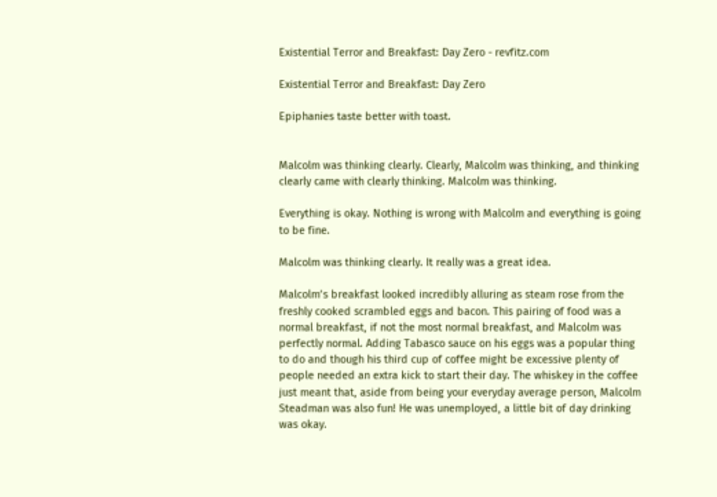Existential Terror and Breakfast: Day Zero - revfitz.com

Existential Terror and Breakfast: Day Zero

Epiphanies taste better with toast.


Malcolm was thinking clearly. Clearly, Malcolm was thinking, and thinking clearly came with clearly thinking. Malcolm was thinking.

Everything is okay. Nothing is wrong with Malcolm and everything is going to be fine.

Malcolm was thinking clearly. It really was a great idea.

Malcolm’s breakfast looked incredibly alluring as steam rose from the freshly cooked scrambled eggs and bacon. This pairing of food was a normal breakfast, if not the most normal breakfast, and Malcolm was perfectly normal. Adding Tabasco sauce on his eggs was a popular thing to do and though his third cup of coffee might be excessive plenty of people needed an extra kick to start their day. The whiskey in the coffee just meant that, aside from being your everyday average person, Malcolm Steadman was also fun! He was unemployed, a little bit of day drinking was okay.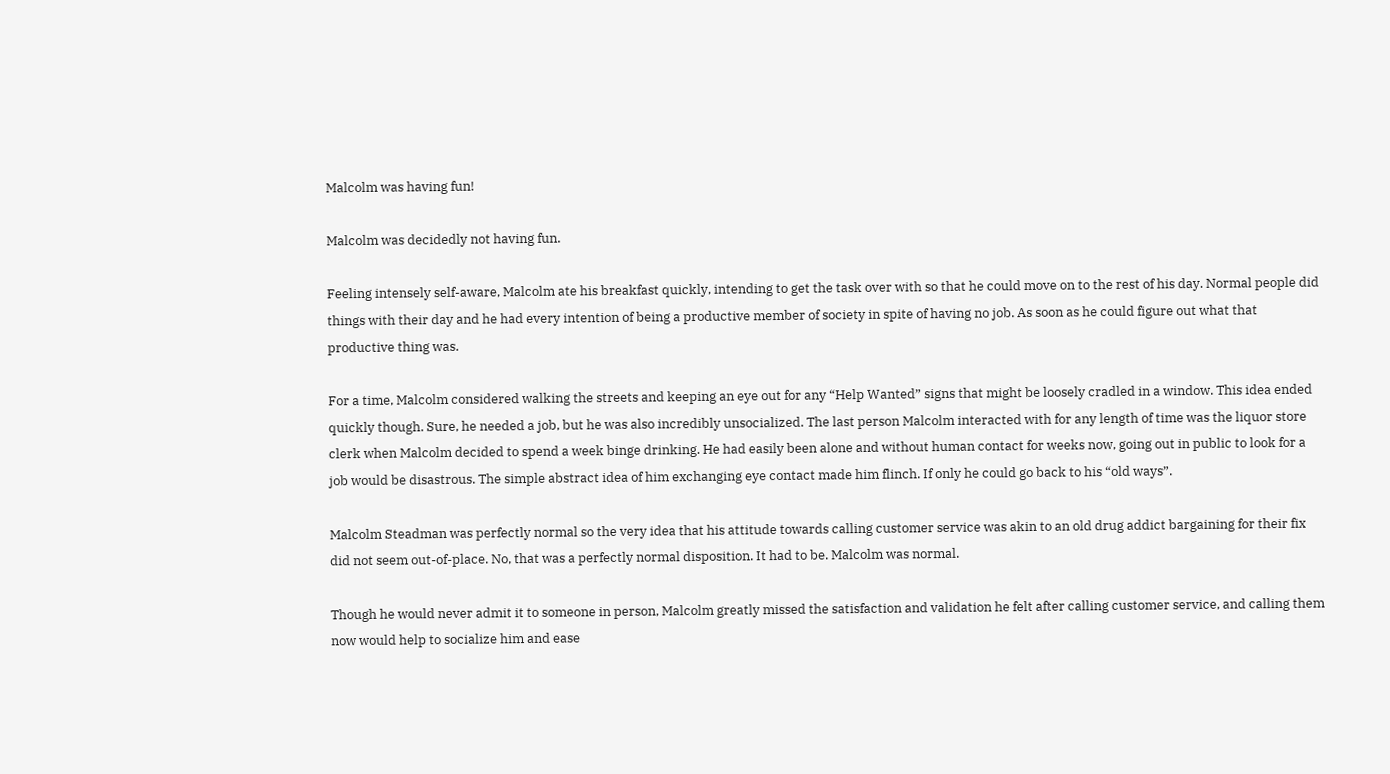Malcolm was having fun!

Malcolm was decidedly not having fun.

Feeling intensely self-aware, Malcolm ate his breakfast quickly, intending to get the task over with so that he could move on to the rest of his day. Normal people did things with their day and he had every intention of being a productive member of society in spite of having no job. As soon as he could figure out what that productive thing was.

For a time, Malcolm considered walking the streets and keeping an eye out for any “Help Wanted” signs that might be loosely cradled in a window. This idea ended quickly though. Sure, he needed a job, but he was also incredibly unsocialized. The last person Malcolm interacted with for any length of time was the liquor store clerk when Malcolm decided to spend a week binge drinking. He had easily been alone and without human contact for weeks now, going out in public to look for a job would be disastrous. The simple abstract idea of him exchanging eye contact made him flinch. If only he could go back to his “old ways”.

Malcolm Steadman was perfectly normal so the very idea that his attitude towards calling customer service was akin to an old drug addict bargaining for their fix did not seem out-of-place. No, that was a perfectly normal disposition. It had to be. Malcolm was normal.

Though he would never admit it to someone in person, Malcolm greatly missed the satisfaction and validation he felt after calling customer service, and calling them now would help to socialize him and ease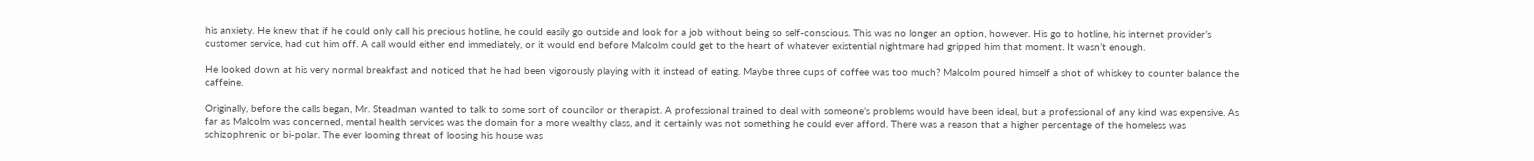his anxiety. He knew that if he could only call his precious hotline, he could easily go outside and look for a job without being so self-conscious. This was no longer an option, however. His go to hotline, his internet provider’s customer service, had cut him off. A call would either end immediately, or it would end before Malcolm could get to the heart of whatever existential nightmare had gripped him that moment. It wasn’t enough.

He looked down at his very normal breakfast and noticed that he had been vigorously playing with it instead of eating. Maybe three cups of coffee was too much? Malcolm poured himself a shot of whiskey to counter balance the caffeine.

Originally, before the calls began, Mr. Steadman wanted to talk to some sort of councilor or therapist. A professional trained to deal with someone’s problems would have been ideal, but a professional of any kind was expensive. As far as Malcolm was concerned, mental health services was the domain for a more wealthy class, and it certainly was not something he could ever afford. There was a reason that a higher percentage of the homeless was schizophrenic or bi-polar. The ever looming threat of loosing his house was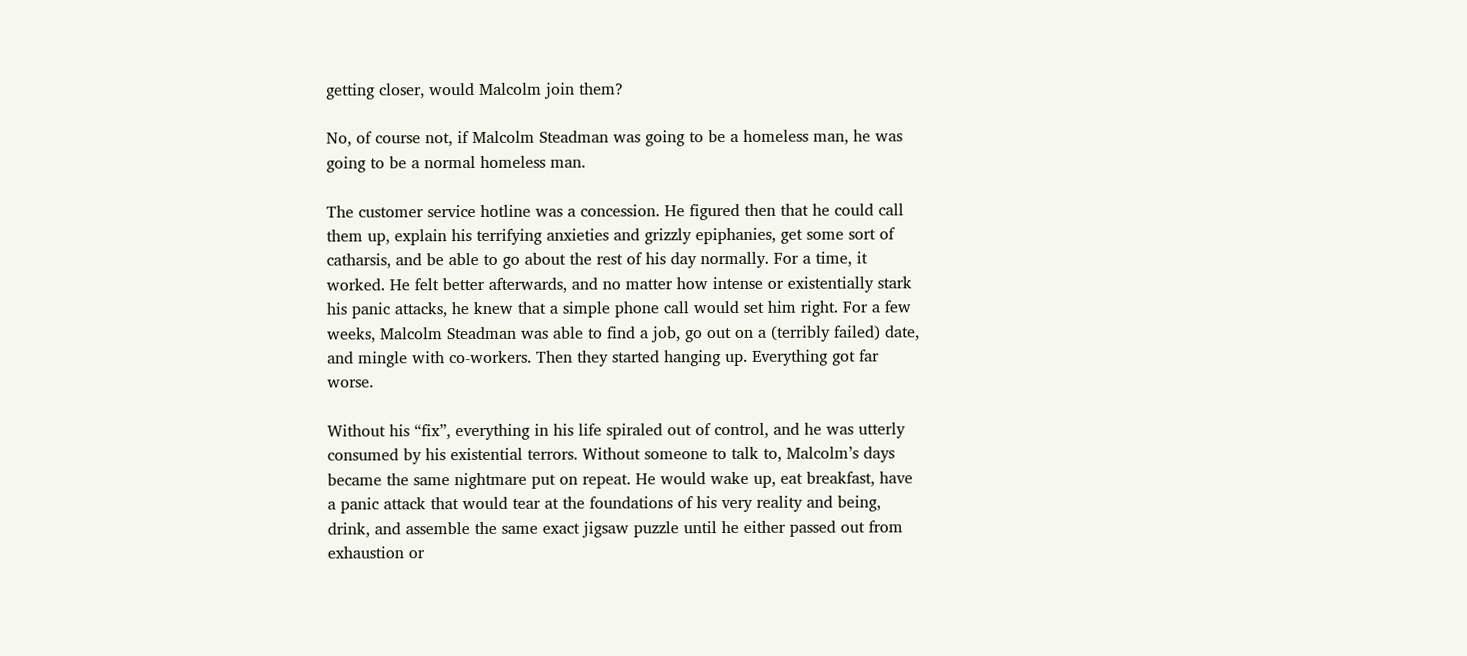getting closer, would Malcolm join them?

No, of course not, if Malcolm Steadman was going to be a homeless man, he was going to be a normal homeless man.

The customer service hotline was a concession. He figured then that he could call them up, explain his terrifying anxieties and grizzly epiphanies, get some sort of catharsis, and be able to go about the rest of his day normally. For a time, it worked. He felt better afterwards, and no matter how intense or existentially stark his panic attacks, he knew that a simple phone call would set him right. For a few weeks, Malcolm Steadman was able to find a job, go out on a (terribly failed) date, and mingle with co-workers. Then they started hanging up. Everything got far worse.

Without his “fix”, everything in his life spiraled out of control, and he was utterly consumed by his existential terrors. Without someone to talk to, Malcolm’s days became the same nightmare put on repeat. He would wake up, eat breakfast, have a panic attack that would tear at the foundations of his very reality and being, drink, and assemble the same exact jigsaw puzzle until he either passed out from exhaustion or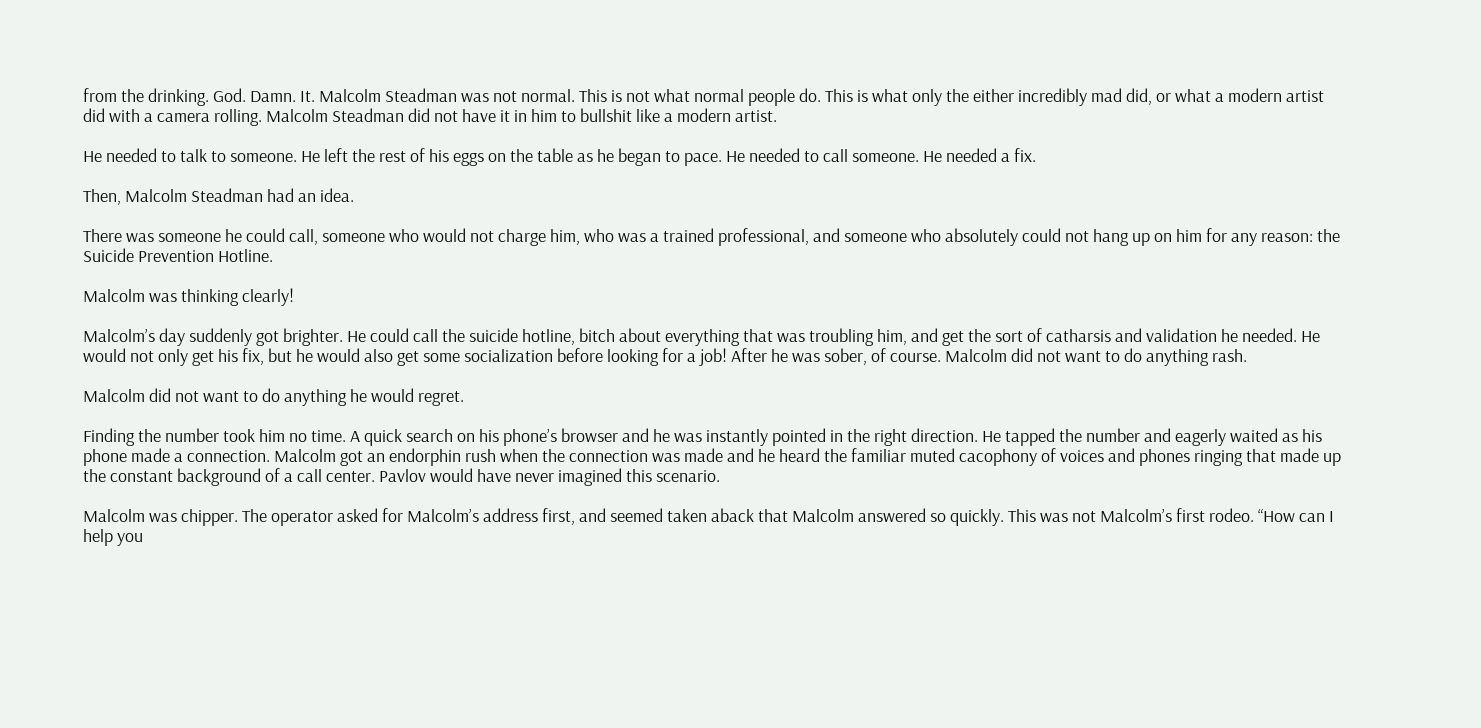from the drinking. God. Damn. It. Malcolm Steadman was not normal. This is not what normal people do. This is what only the either incredibly mad did, or what a modern artist did with a camera rolling. Malcolm Steadman did not have it in him to bullshit like a modern artist.

He needed to talk to someone. He left the rest of his eggs on the table as he began to pace. He needed to call someone. He needed a fix.

Then, Malcolm Steadman had an idea.

There was someone he could call, someone who would not charge him, who was a trained professional, and someone who absolutely could not hang up on him for any reason: the Suicide Prevention Hotline.

Malcolm was thinking clearly!

Malcolm’s day suddenly got brighter. He could call the suicide hotline, bitch about everything that was troubling him, and get the sort of catharsis and validation he needed. He would not only get his fix, but he would also get some socialization before looking for a job! After he was sober, of course. Malcolm did not want to do anything rash.

Malcolm did not want to do anything he would regret.

Finding the number took him no time. A quick search on his phone’s browser and he was instantly pointed in the right direction. He tapped the number and eagerly waited as his phone made a connection. Malcolm got an endorphin rush when the connection was made and he heard the familiar muted cacophony of voices and phones ringing that made up the constant background of a call center. Pavlov would have never imagined this scenario.

Malcolm was chipper. The operator asked for Malcolm’s address first, and seemed taken aback that Malcolm answered so quickly. This was not Malcolm’s first rodeo. “How can I help you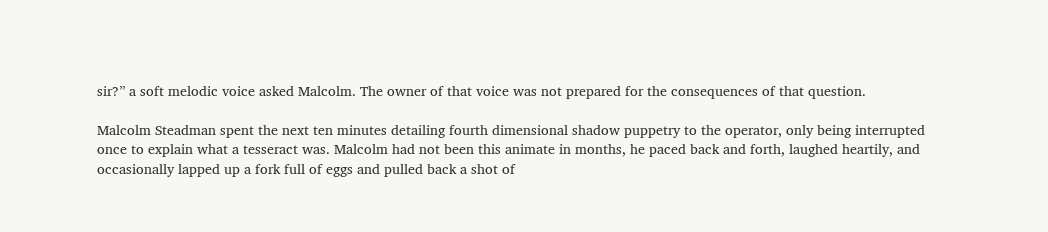sir?” a soft melodic voice asked Malcolm. The owner of that voice was not prepared for the consequences of that question.

Malcolm Steadman spent the next ten minutes detailing fourth dimensional shadow puppetry to the operator, only being interrupted once to explain what a tesseract was. Malcolm had not been this animate in months, he paced back and forth, laughed heartily, and occasionally lapped up a fork full of eggs and pulled back a shot of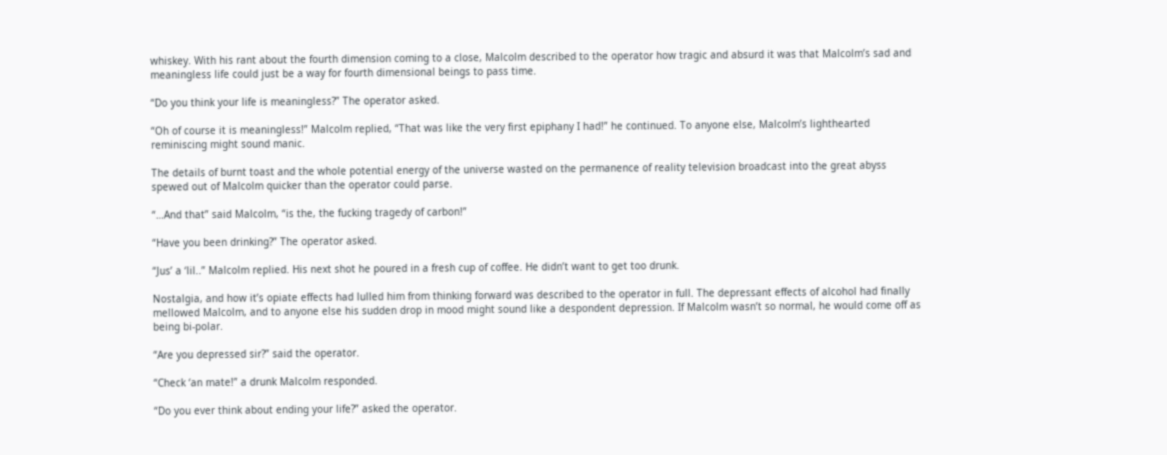whiskey. With his rant about the fourth dimension coming to a close, Malcolm described to the operator how tragic and absurd it was that Malcolm’s sad and meaningless life could just be a way for fourth dimensional beings to pass time.

“Do you think your life is meaningless?” The operator asked.

“Oh of course it is meaningless!” Malcolm replied, “That was like the very first epiphany I had!” he continued. To anyone else, Malcolm’s lighthearted reminiscing might sound manic.

The details of burnt toast and the whole potential energy of the universe wasted on the permanence of reality television broadcast into the great abyss spewed out of Malcolm quicker than the operator could parse.

“…And that” said Malcolm, “is the, the fucking tragedy of carbon!”

“Have you been drinking?” The operator asked.

“Jus’ a ‘lil..” Malcolm replied. His next shot he poured in a fresh cup of coffee. He didn’t want to get too drunk.

Nostalgia, and how it’s opiate effects had lulled him from thinking forward was described to the operator in full. The depressant effects of alcohol had finally mellowed Malcolm, and to anyone else his sudden drop in mood might sound like a despondent depression. If Malcolm wasn’t so normal, he would come off as being bi-polar.

“Are you depressed sir?” said the operator.

“Check ‘an mate!” a drunk Malcolm responded.

“Do you ever think about ending your life?” asked the operator.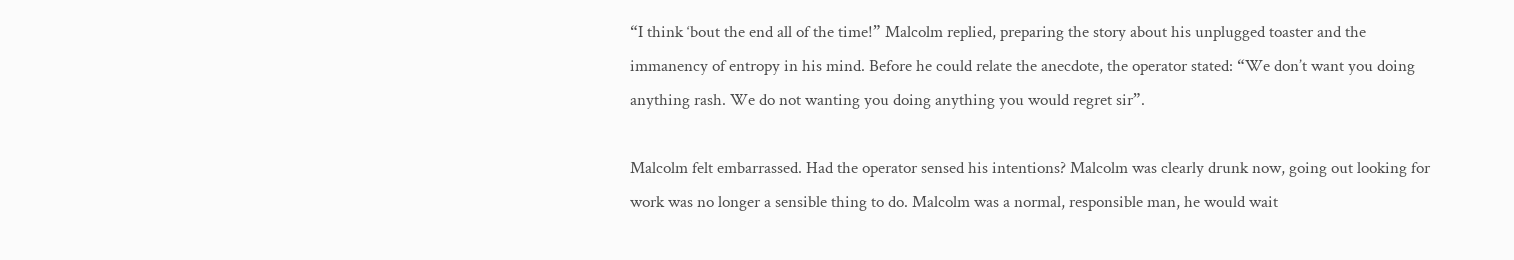“I think ‘bout the end all of the time!” Malcolm replied, preparing the story about his unplugged toaster and the immanency of entropy in his mind. Before he could relate the anecdote, the operator stated: “We don’t want you doing anything rash. We do not wanting you doing anything you would regret sir”.

Malcolm felt embarrassed. Had the operator sensed his intentions? Malcolm was clearly drunk now, going out looking for work was no longer a sensible thing to do. Malcolm was a normal, responsible man, he would wait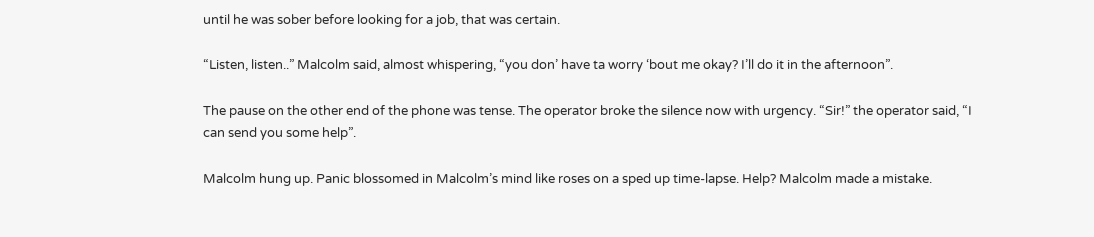until he was sober before looking for a job, that was certain.

“Listen, listen..” Malcolm said, almost whispering, “you don’ have ta worry ‘bout me okay? I’ll do it in the afternoon”.

The pause on the other end of the phone was tense. The operator broke the silence now with urgency. “Sir!” the operator said, “I can send you some help”.

Malcolm hung up. Panic blossomed in Malcolm’s mind like roses on a sped up time-lapse. Help? Malcolm made a mistake.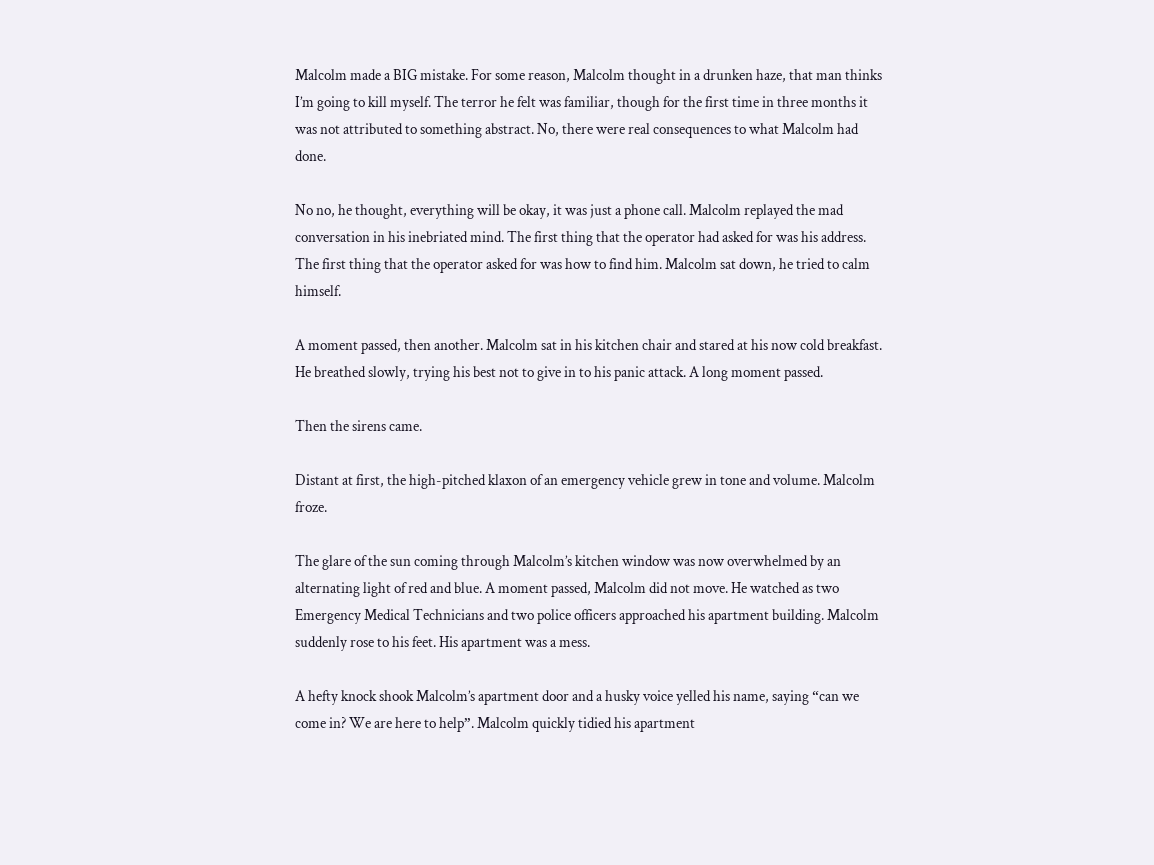Malcolm made a BIG mistake. For some reason, Malcolm thought in a drunken haze, that man thinks I’m going to kill myself. The terror he felt was familiar, though for the first time in three months it was not attributed to something abstract. No, there were real consequences to what Malcolm had done.

No no, he thought, everything will be okay, it was just a phone call. Malcolm replayed the mad conversation in his inebriated mind. The first thing that the operator had asked for was his address. The first thing that the operator asked for was how to find him. Malcolm sat down, he tried to calm himself.

A moment passed, then another. Malcolm sat in his kitchen chair and stared at his now cold breakfast. He breathed slowly, trying his best not to give in to his panic attack. A long moment passed.

Then the sirens came.

Distant at first, the high-pitched klaxon of an emergency vehicle grew in tone and volume. Malcolm froze.

The glare of the sun coming through Malcolm’s kitchen window was now overwhelmed by an alternating light of red and blue. A moment passed, Malcolm did not move. He watched as two Emergency Medical Technicians and two police officers approached his apartment building. Malcolm suddenly rose to his feet. His apartment was a mess.

A hefty knock shook Malcolm’s apartment door and a husky voice yelled his name, saying “can we come in? We are here to help”. Malcolm quickly tidied his apartment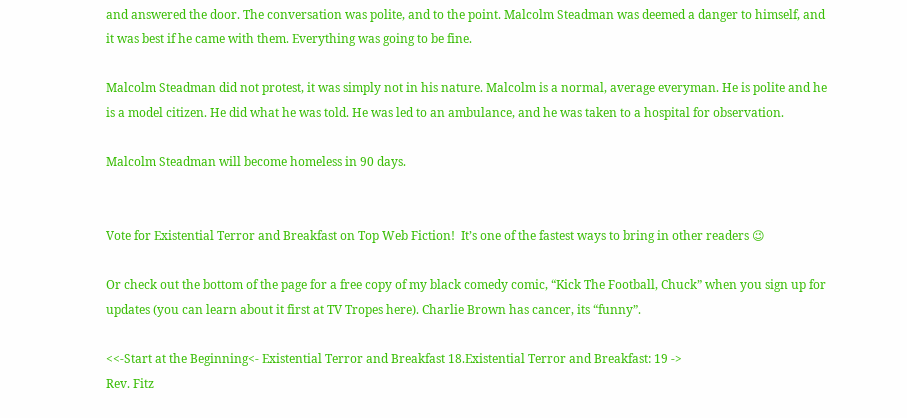and answered the door. The conversation was polite, and to the point. Malcolm Steadman was deemed a danger to himself, and it was best if he came with them. Everything was going to be fine.

Malcolm Steadman did not protest, it was simply not in his nature. Malcolm is a normal, average everyman. He is polite and he is a model citizen. He did what he was told. He was led to an ambulance, and he was taken to a hospital for observation.

Malcolm Steadman will become homeless in 90 days.


Vote for Existential Terror and Breakfast on Top Web Fiction!  It’s one of the fastest ways to bring in other readers 😉

Or check out the bottom of the page for a free copy of my black comedy comic, “Kick The Football, Chuck” when you sign up for updates (you can learn about it first at TV Tropes here). Charlie Brown has cancer, its “funny”.

<<-Start at the Beginning<- Existential Terror and Breakfast 18.Existential Terror and Breakfast: 19 ->
Rev. Fitz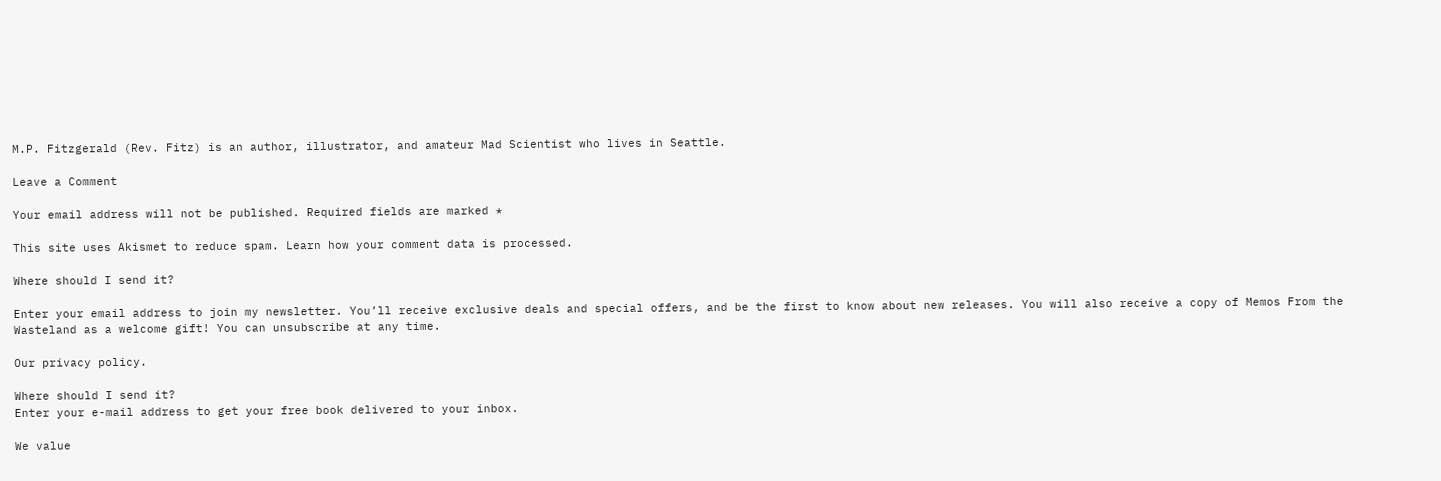M.P. Fitzgerald (Rev. Fitz) is an author, illustrator, and amateur Mad Scientist who lives in Seattle.

Leave a Comment

Your email address will not be published. Required fields are marked *

This site uses Akismet to reduce spam. Learn how your comment data is processed.

Where should I send it?

Enter your email address to join my newsletter. You’ll receive exclusive deals and special offers, and be the first to know about new releases. You will also receive a copy of Memos From the Wasteland as a welcome gift! You can unsubscribe at any time.

Our privacy policy.

Where should I send it?
Enter your e-mail address to get your free book delivered to your inbox.

We value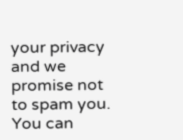your privacy and we promise not to spam you. You can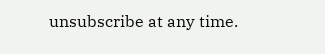unsubscribe at any time.